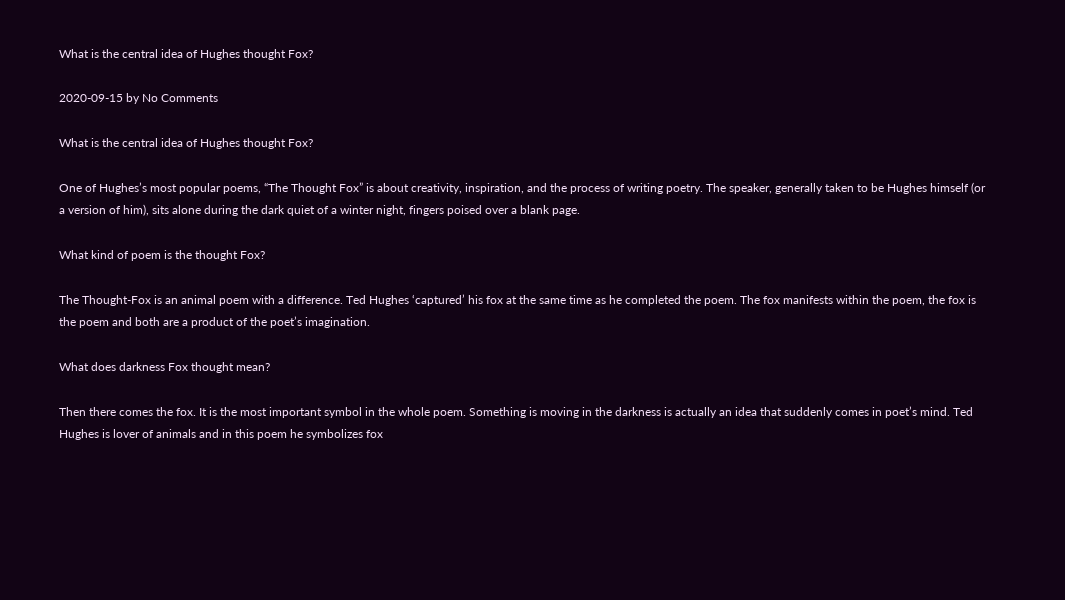What is the central idea of Hughes thought Fox?

2020-09-15 by No Comments

What is the central idea of Hughes thought Fox?

One of Hughes’s most popular poems, “The Thought Fox” is about creativity, inspiration, and the process of writing poetry. The speaker, generally taken to be Hughes himself (or a version of him), sits alone during the dark quiet of a winter night, fingers poised over a blank page.

What kind of poem is the thought Fox?

The Thought-Fox is an animal poem with a difference. Ted Hughes ‘captured’ his fox at the same time as he completed the poem. The fox manifests within the poem, the fox is the poem and both are a product of the poet’s imagination.

What does darkness Fox thought mean?

Then there comes the fox. It is the most important symbol in the whole poem. Something is moving in the darkness is actually an idea that suddenly comes in poet’s mind. Ted Hughes is lover of animals and in this poem he symbolizes fox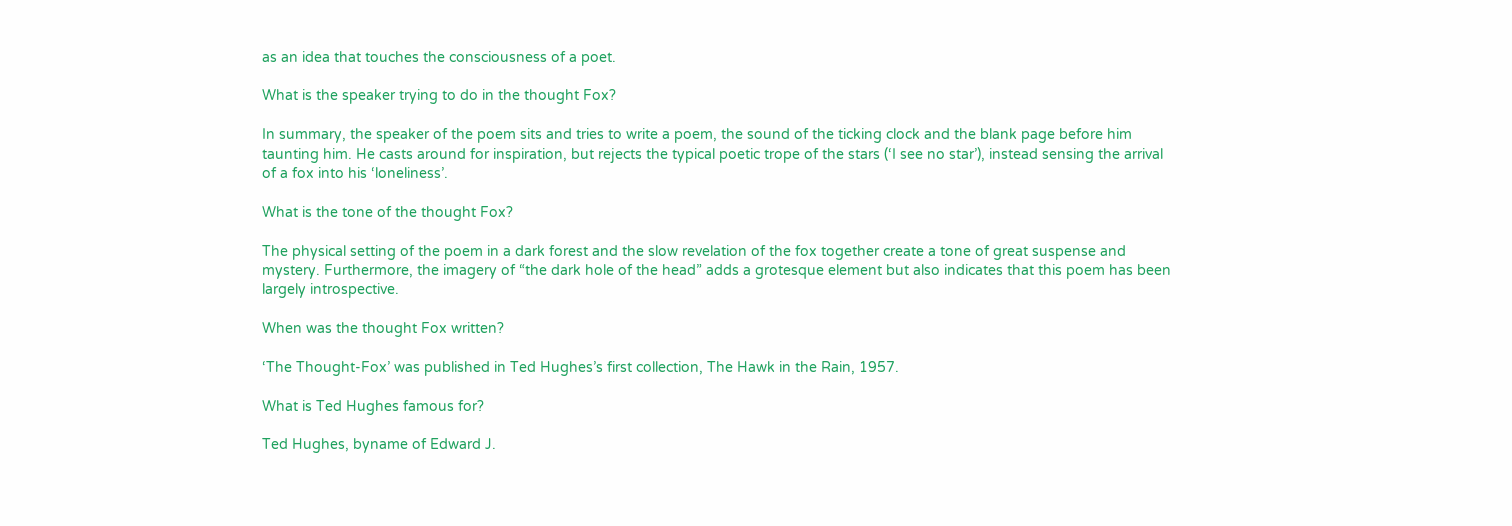as an idea that touches the consciousness of a poet.

What is the speaker trying to do in the thought Fox?

In summary, the speaker of the poem sits and tries to write a poem, the sound of the ticking clock and the blank page before him taunting him. He casts around for inspiration, but rejects the typical poetic trope of the stars (‘I see no star’), instead sensing the arrival of a fox into his ‘loneliness’.

What is the tone of the thought Fox?

The physical setting of the poem in a dark forest and the slow revelation of the fox together create a tone of great suspense and mystery. Furthermore, the imagery of “the dark hole of the head” adds a grotesque element but also indicates that this poem has been largely introspective.

When was the thought Fox written?

‘The Thought-Fox’ was published in Ted Hughes’s first collection, The Hawk in the Rain, 1957.

What is Ted Hughes famous for?

Ted Hughes, byname of Edward J.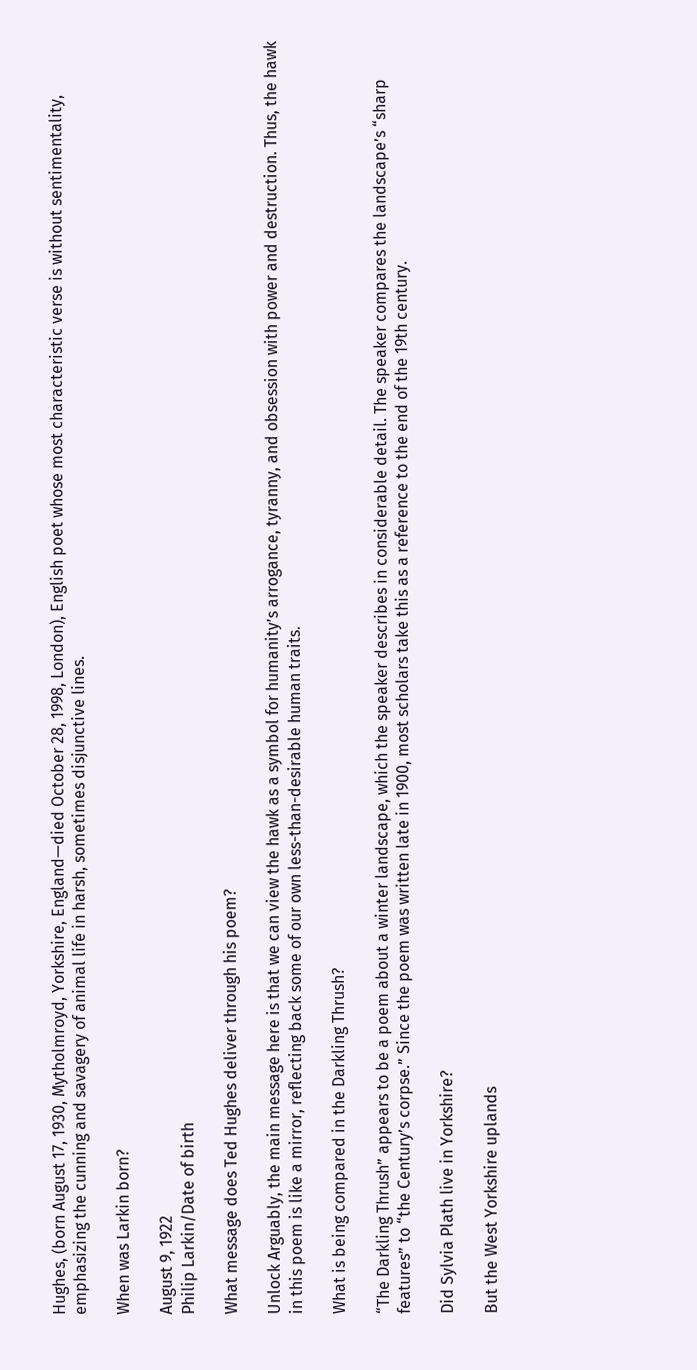Hughes, (born August 17, 1930, Mytholmroyd, Yorkshire, England—died October 28, 1998, London), English poet whose most characteristic verse is without sentimentality, emphasizing the cunning and savagery of animal life in harsh, sometimes disjunctive lines.

When was Larkin born?

August 9, 1922
Philip Larkin/Date of birth

What message does Ted Hughes deliver through his poem?

Unlock Arguably, the main message here is that we can view the hawk as a symbol for humanity’s arrogance, tyranny, and obsession with power and destruction. Thus, the hawk in this poem is like a mirror, reflecting back some of our own less-than-desirable human traits.

What is being compared in the Darkling Thrush?

“The Darkling Thrush” appears to be a poem about a winter landscape, which the speaker describes in considerable detail. The speaker compares the landscape’s “sharp features” to “the Century’s corpse.” Since the poem was written late in 1900, most scholars take this as a reference to the end of the 19th century.

Did Sylvia Plath live in Yorkshire?

But the West Yorkshire uplands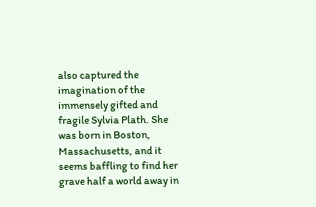also captured the imagination of the immensely gifted and fragile Sylvia Plath. She was born in Boston, Massachusetts, and it seems baffling to find her grave half a world away in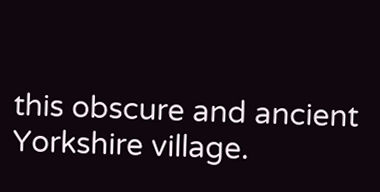this obscure and ancient Yorkshire village.